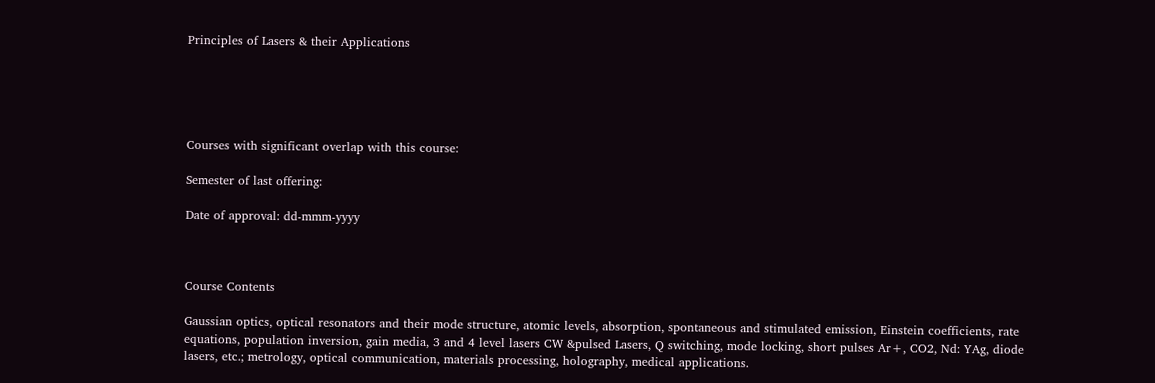Principles of Lasers & their Applications





Courses with significant overlap with this course:

Semester of last offering:

Date of approval: dd-mmm-yyyy



Course Contents

Gaussian optics, optical resonators and their mode structure, atomic levels, absorption, spontaneous and stimulated emission, Einstein coefficients, rate equations, population inversion, gain media, 3 and 4 level lasers CW &pulsed Lasers, Q switching, mode locking, short pulses Ar+, CO2, Nd: YAg, diode lasers, etc.; metrology, optical communication, materials processing, holography, medical applications.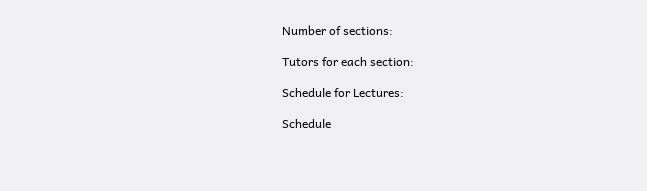Number of sections:

Tutors for each section:

Schedule for Lectures:

Schedule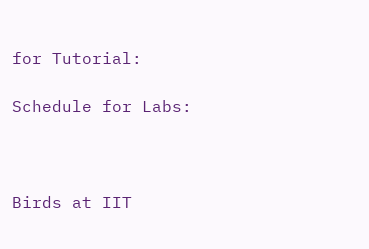for Tutorial:

Schedule for Labs:



Birds at IIT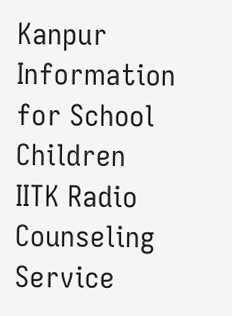Kanpur
Information for School Children
IITK Radio
Counseling Service